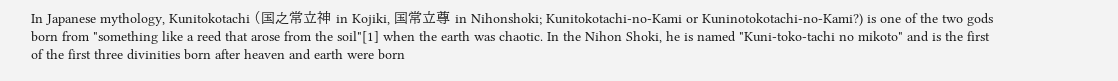In Japanese mythology, Kunitokotachi (国之常立神 in Kojiki, 国常立尊 in Nihonshoki; Kunitokotachi-no-Kami or Kuninotokotachi-no-Kami?) is one of the two gods born from "something like a reed that arose from the soil"[1] when the earth was chaotic. In the Nihon Shoki, he is named "Kuni-toko-tachi no mikoto" and is the first of the first three divinities born after heaven and earth were born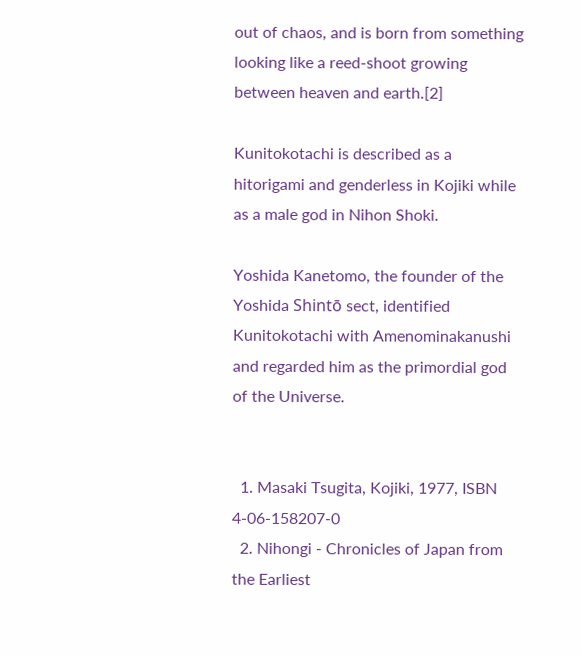out of chaos, and is born from something looking like a reed-shoot growing between heaven and earth.[2]

Kunitokotachi is described as a hitorigami and genderless in Kojiki while as a male god in Nihon Shoki.

Yoshida Kanetomo, the founder of the Yoshida Shintō sect, identified Kunitokotachi with Amenominakanushi and regarded him as the primordial god of the Universe.


  1. Masaki Tsugita, Kojiki, 1977, ISBN 4-06-158207-0
  2. Nihongi - Chronicles of Japan from the Earliest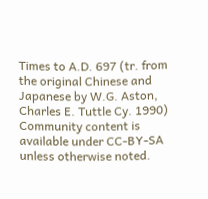Times to A.D. 697 (tr. from the original Chinese and Japanese by W.G. Aston, Charles E. Tuttle Cy. 1990)
Community content is available under CC-BY-SA unless otherwise noted.